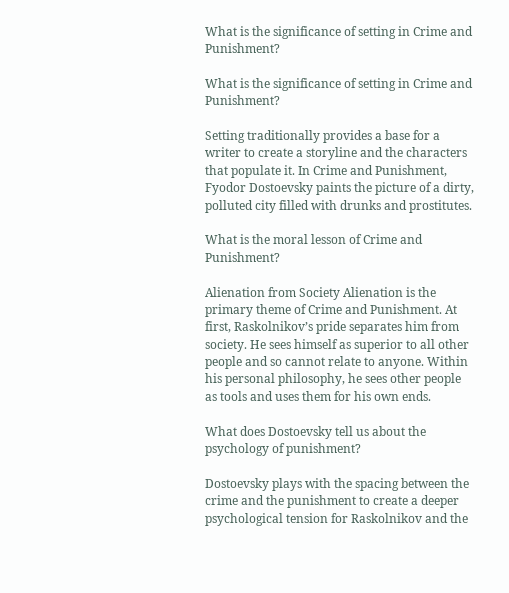What is the significance of setting in Crime and Punishment?

What is the significance of setting in Crime and Punishment?

Setting traditionally provides a base for a writer to create a storyline and the characters that populate it. In Crime and Punishment, Fyodor Dostoevsky paints the picture of a dirty, polluted city filled with drunks and prostitutes.

What is the moral lesson of Crime and Punishment?

Alienation from Society Alienation is the primary theme of Crime and Punishment. At first, Raskolnikov’s pride separates him from society. He sees himself as superior to all other people and so cannot relate to anyone. Within his personal philosophy, he sees other people as tools and uses them for his own ends.

What does Dostoevsky tell us about the psychology of punishment?

Dostoevsky plays with the spacing between the crime and the punishment to create a deeper psychological tension for Raskolnikov and the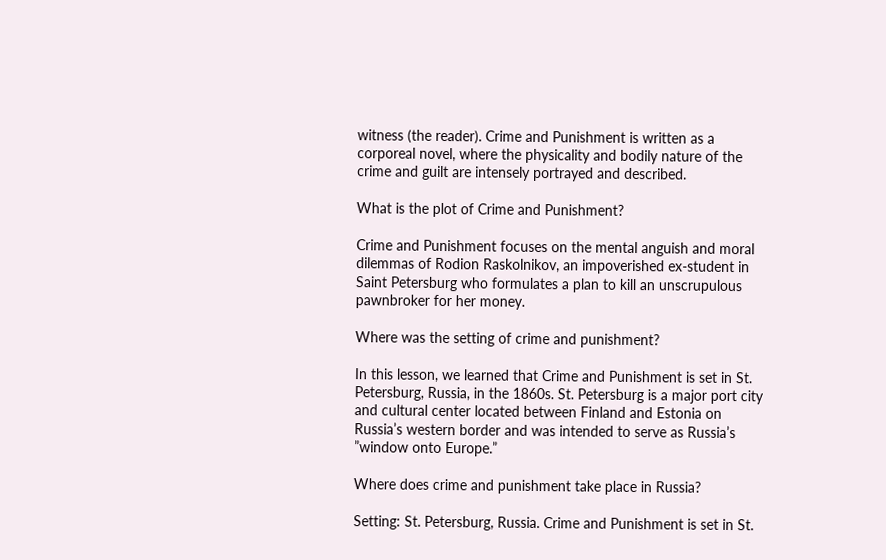witness (the reader). Crime and Punishment is written as a corporeal novel, where the physicality and bodily nature of the crime and guilt are intensely portrayed and described.

What is the plot of Crime and Punishment?

Crime and Punishment focuses on the mental anguish and moral dilemmas of Rodion Raskolnikov, an impoverished ex-student in Saint Petersburg who formulates a plan to kill an unscrupulous pawnbroker for her money.

Where was the setting of crime and punishment?

In this lesson, we learned that Crime and Punishment is set in St. Petersburg, Russia, in the 1860s. St. Petersburg is a major port city and cultural center located between Finland and Estonia on Russia’s western border and was intended to serve as Russia’s ”window onto Europe.”

Where does crime and punishment take place in Russia?

Setting: St. Petersburg, Russia. Crime and Punishment is set in St.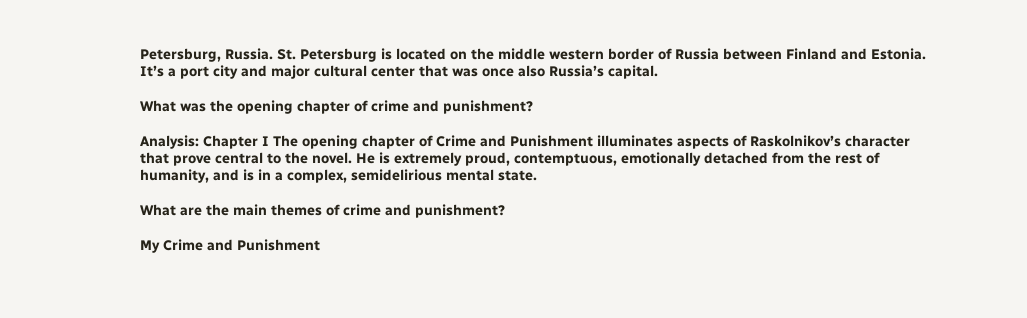Petersburg, Russia. St. Petersburg is located on the middle western border of Russia between Finland and Estonia. It’s a port city and major cultural center that was once also Russia’s capital.

What was the opening chapter of crime and punishment?

Analysis: Chapter I The opening chapter of Crime and Punishment illuminates aspects of Raskolnikov’s character that prove central to the novel. He is extremely proud, contemptuous, emotionally detached from the rest of humanity, and is in a complex, semidelirious mental state.

What are the main themes of crime and punishment?

My Crime and Punishment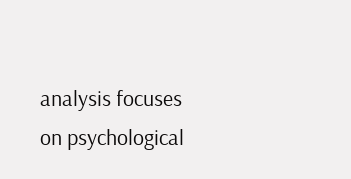analysis focuses on psychological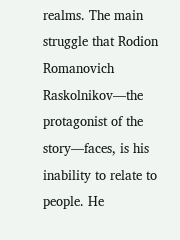realms. The main struggle that Rodion Romanovich Raskolnikov—the protagonist of the story—faces, is his inability to relate to people. He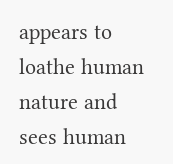appears to loathe human nature and sees human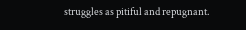struggles as pitiful and repugnant.